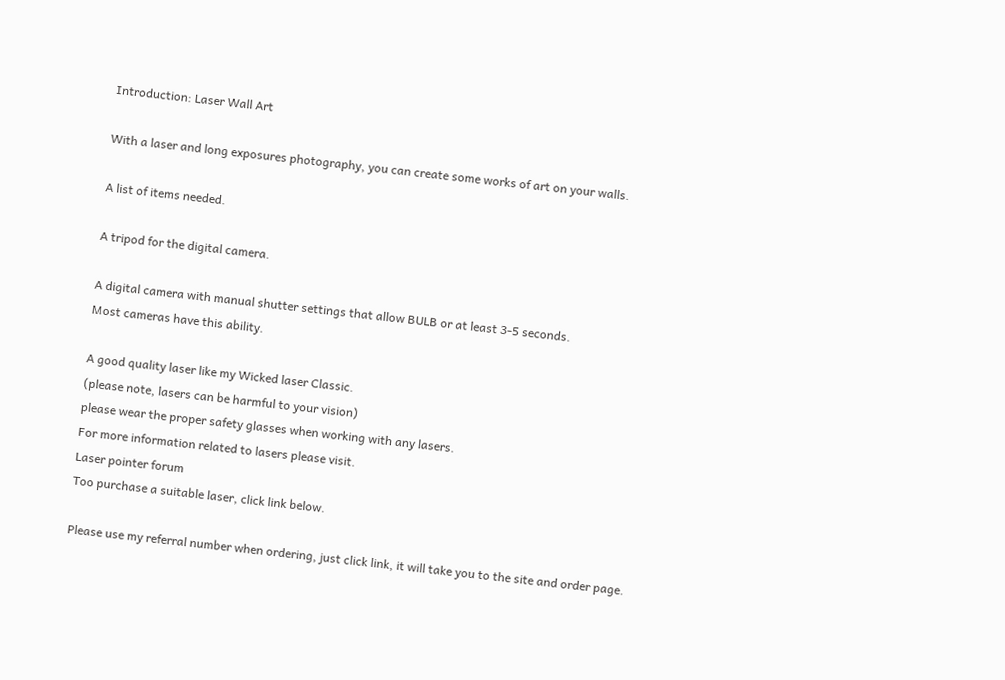Introduction: Laser Wall Art

With a laser and long exposures photography, you can create some works of art on your walls.

A list of items needed.

A tripod for the digital camera.

A digital camera with manual shutter settings that allow BULB or at least 3-5 seconds.
Most cameras have this ability.

A good quality laser like my Wicked laser Classic.
(please note, lasers can be harmful to your vision)
please wear the proper safety glasses when working with any lasers.
For more information related to lasers please visit.
Laser pointer forum
Too purchase a suitable laser, click link below.

Please use my referral number when ordering, just click link, it will take you to the site and order page.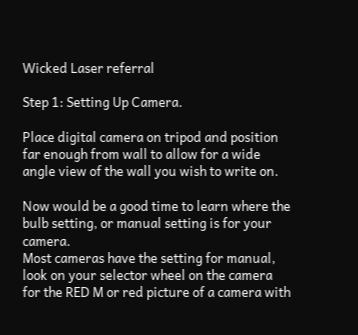Wicked Laser referral

Step 1: Setting Up Camera.

Place digital camera on tripod and position far enough from wall to allow for a wide angle view of the wall you wish to write on.

Now would be a good time to learn where the bulb setting, or manual setting is for your camera.
Most cameras have the setting for manual, look on your selector wheel on the camera for the RED M or red picture of a camera with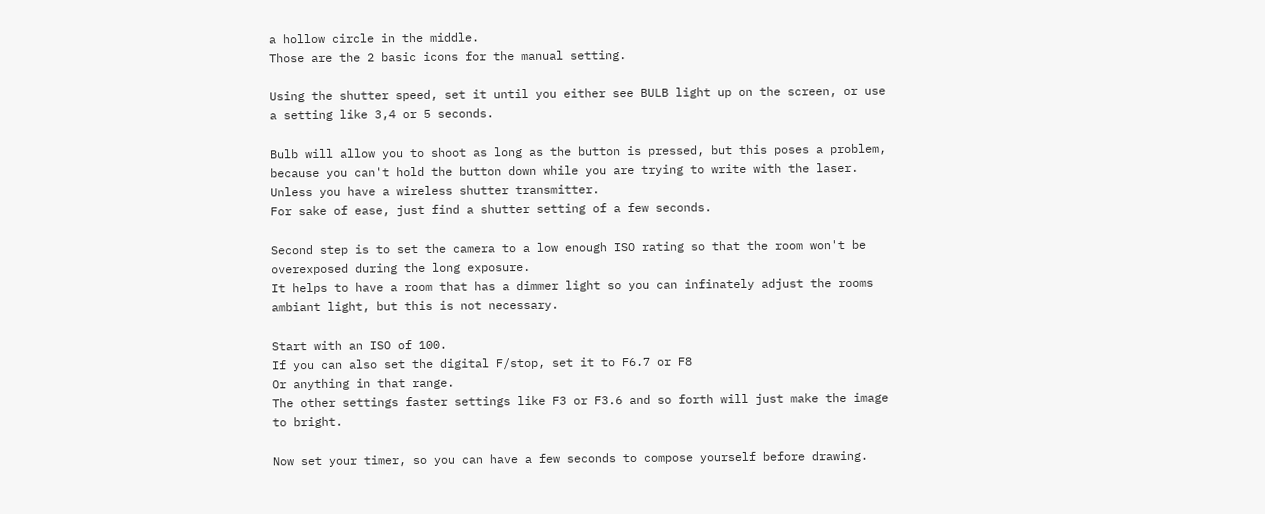a hollow circle in the middle.
Those are the 2 basic icons for the manual setting.

Using the shutter speed, set it until you either see BULB light up on the screen, or use a setting like 3,4 or 5 seconds.

Bulb will allow you to shoot as long as the button is pressed, but this poses a problem, because you can't hold the button down while you are trying to write with the laser.
Unless you have a wireless shutter transmitter.
For sake of ease, just find a shutter setting of a few seconds.

Second step is to set the camera to a low enough ISO rating so that the room won't be overexposed during the long exposure.
It helps to have a room that has a dimmer light so you can infinately adjust the rooms ambiant light, but this is not necessary.

Start with an ISO of 100.
If you can also set the digital F/stop, set it to F6.7 or F8
Or anything in that range.
The other settings faster settings like F3 or F3.6 and so forth will just make the image to bright.

Now set your timer, so you can have a few seconds to compose yourself before drawing.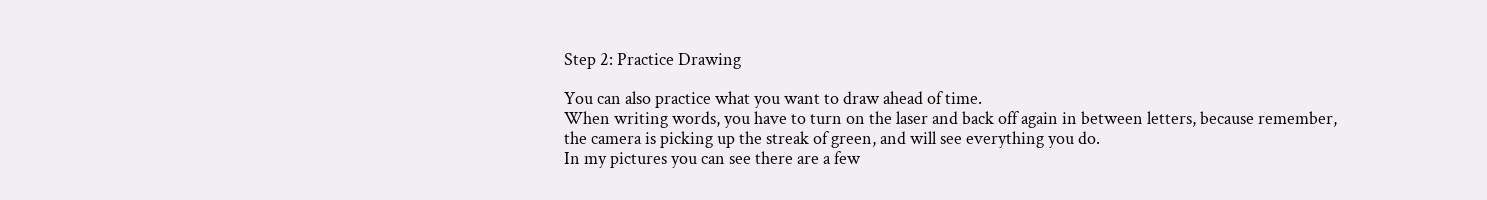Step 2: Practice Drawing

You can also practice what you want to draw ahead of time.
When writing words, you have to turn on the laser and back off again in between letters, because remember, the camera is picking up the streak of green, and will see everything you do.
In my pictures you can see there are a few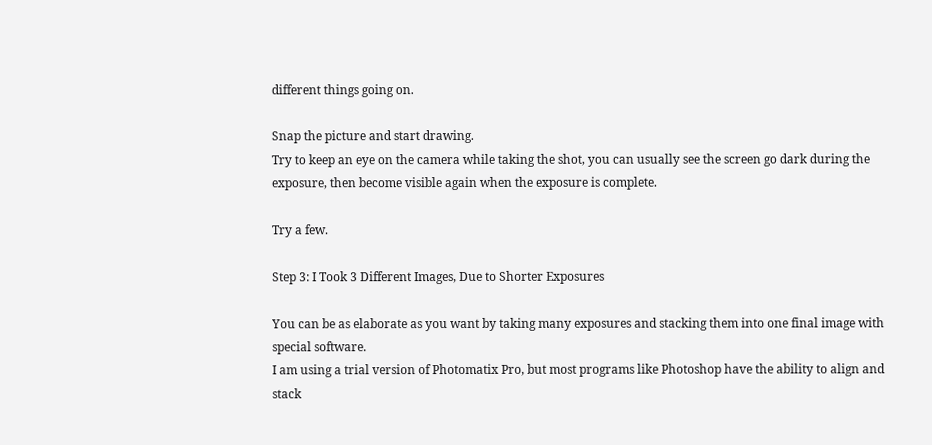different things going on.

Snap the picture and start drawing.
Try to keep an eye on the camera while taking the shot, you can usually see the screen go dark during the exposure, then become visible again when the exposure is complete.

Try a few.

Step 3: I Took 3 Different Images, Due to Shorter Exposures

You can be as elaborate as you want by taking many exposures and stacking them into one final image with special software.
I am using a trial version of Photomatix Pro, but most programs like Photoshop have the ability to align and stack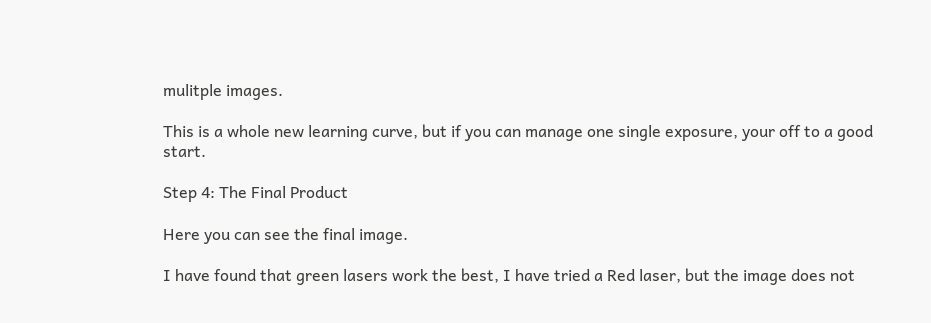mulitple images.

This is a whole new learning curve, but if you can manage one single exposure, your off to a good start.

Step 4: The Final Product

Here you can see the final image.

I have found that green lasers work the best, I have tried a Red laser, but the image does not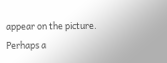appear on the picture.
Perhaps a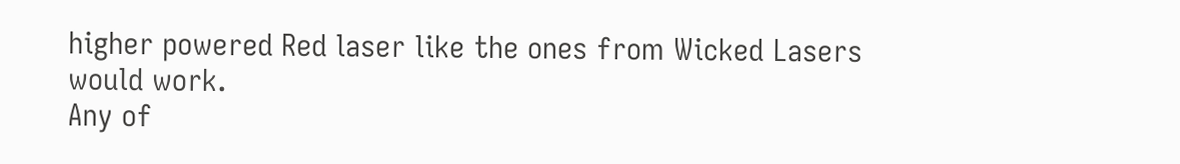higher powered Red laser like the ones from Wicked Lasers would work.
Any of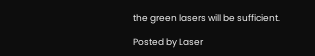the green lasers will be sufficient.

Posted by Laser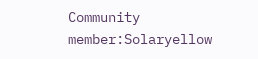Community member:Solaryellow